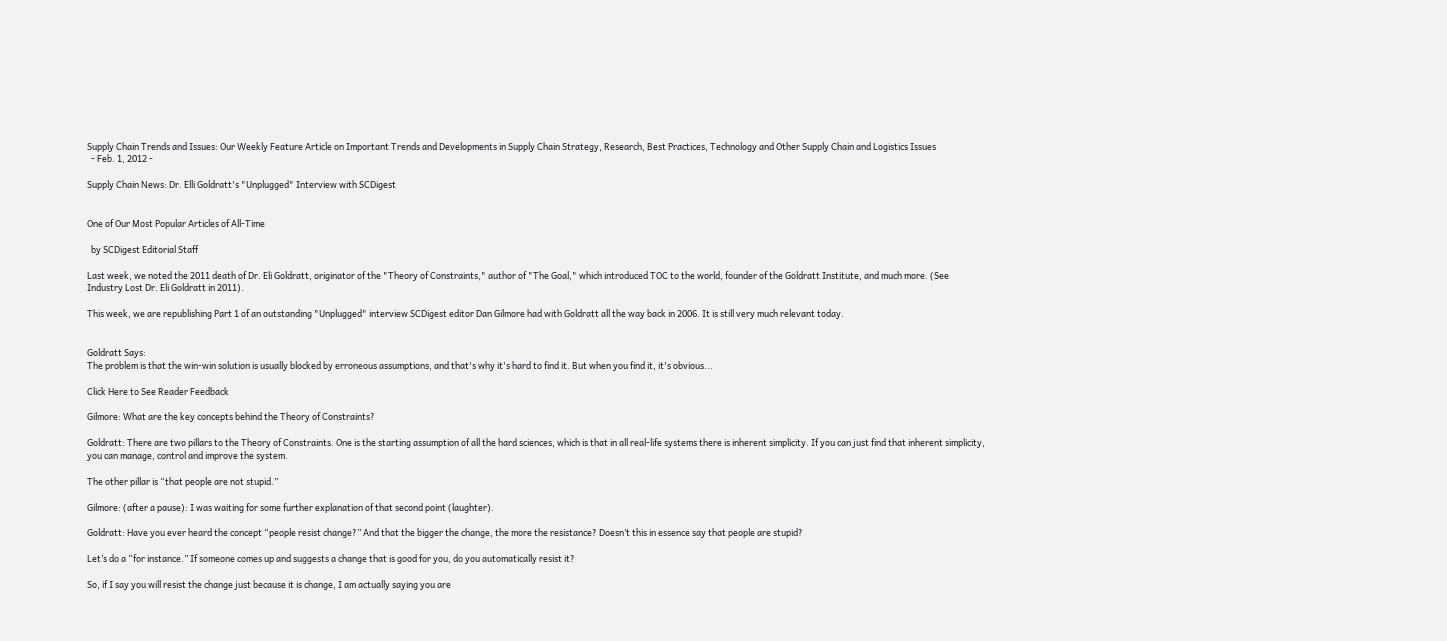Supply Chain Trends and Issues: Our Weekly Feature Article on Important Trends and Developments in Supply Chain Strategy, Research, Best Practices, Technology and Other Supply Chain and Logistics Issues
  - Feb. 1, 2012 -

Supply Chain News: Dr. Elli Goldratt's "Unplugged" Interview with SCDigest


One of Our Most Popular Articles of All-Time

  by SCDigest Editorial Staff

Last week, we noted the 2011 death of Dr. Eli Goldratt, originator of the "Theory of Constraints," author of "The Goal," which introduced TOC to the world, founder of the Goldratt Institute, and much more. (See Industry Lost Dr. Eli Goldratt in 2011).

This week, we are republishing Part 1 of an outstanding "Unplugged" interview SCDigest editor Dan Gilmore had with Goldratt all the way back in 2006. It is still very much relevant today.


Goldratt Says:
The problem is that the win-win solution is usually blocked by erroneous assumptions, and that's why it's hard to find it. But when you find it, it's obvious...

Click Here to See Reader Feedback

Gilmore: What are the key concepts behind the Theory of Constraints?

Goldratt: There are two pillars to the Theory of Constraints. One is the starting assumption of all the hard sciences, which is that in all real-life systems there is inherent simplicity. If you can just find that inherent simplicity, you can manage, control and improve the system.

The other pillar is “that people are not stupid.”

Gilmore: (after a pause): I was waiting for some further explanation of that second point (laughter).

Goldratt: Have you ever heard the concept “people resist change?” And that the bigger the change, the more the resistance? Doesn’t this in essence say that people are stupid?

Let’s do a “for instance.” If someone comes up and suggests a change that is good for you, do you automatically resist it?

So, if I say you will resist the change just because it is change, I am actually saying you are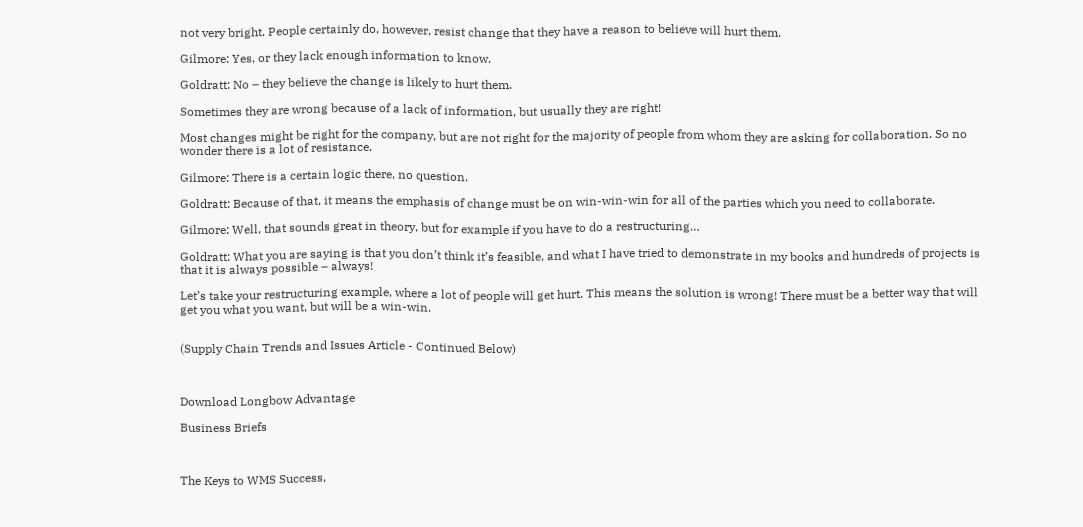not very bright. People certainly do, however, resist change that they have a reason to believe will hurt them.

Gilmore: Yes, or they lack enough information to know.

Goldratt: No – they believe the change is likely to hurt them.

Sometimes they are wrong because of a lack of information, but usually they are right!

Most changes might be right for the company, but are not right for the majority of people from whom they are asking for collaboration. So no wonder there is a lot of resistance.

Gilmore: There is a certain logic there, no question.

Goldratt: Because of that, it means the emphasis of change must be on win-win-win for all of the parties which you need to collaborate.

Gilmore: Well, that sounds great in theory, but for example if you have to do a restructuring…

Goldratt: What you are saying is that you don’t think it’s feasible, and what I have tried to demonstrate in my books and hundreds of projects is that it is always possible – always!

Let’s take your restructuring example, where a lot of people will get hurt. This means the solution is wrong! There must be a better way that will get you what you want, but will be a win-win.


(Supply Chain Trends and Issues Article - Continued Below)



Download Longbow Advantage

Business Briefs



The Keys to WMS Success,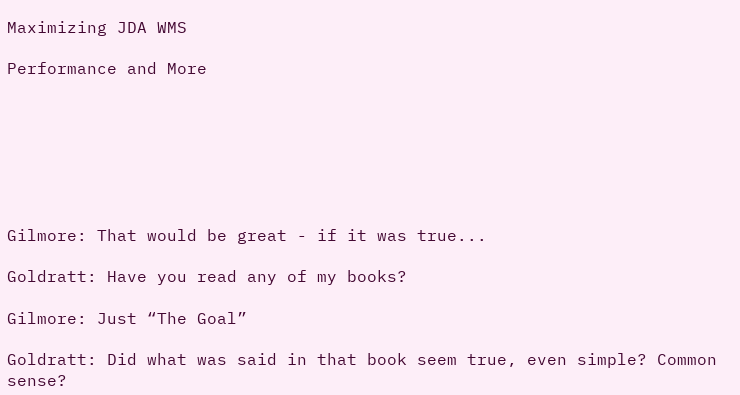Maximizing JDA WMS

Performance and More







Gilmore: That would be great - if it was true...

Goldratt: Have you read any of my books?

Gilmore: Just “The Goal”

Goldratt: Did what was said in that book seem true, even simple? Common sense?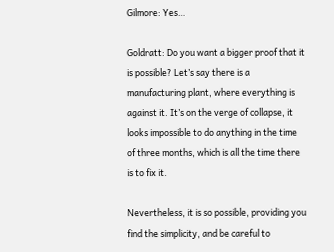Gilmore: Yes…

Goldratt: Do you want a bigger proof that it is possible? Let’s say there is a manufacturing plant, where everything is against it. It’s on the verge of collapse, it looks impossible to do anything in the time of three months, which is all the time there is to fix it.

Nevertheless, it is so possible, providing you find the simplicity, and be careful to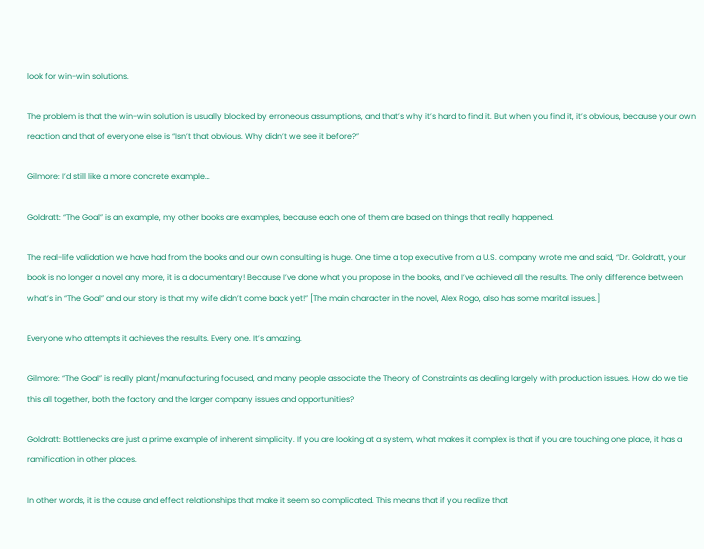look for win-win solutions.

The problem is that the win-win solution is usually blocked by erroneous assumptions, and that’s why it’s hard to find it. But when you find it, it’s obvious, because your own reaction and that of everyone else is “Isn’t that obvious. Why didn’t we see it before?”

Gilmore: I’d still like a more concrete example…

Goldratt: “The Goal” is an example, my other books are examples, because each one of them are based on things that really happened.

The real-life validation we have had from the books and our own consulting is huge. One time a top executive from a U.S. company wrote me and said, “Dr. Goldratt, your book is no longer a novel any more, it is a documentary! Because I’ve done what you propose in the books, and I’ve achieved all the results. The only difference between what’s in “The Goal” and our story is that my wife didn’t come back yet!” [The main character in the novel, Alex Rogo, also has some marital issues.]

Everyone who attempts it achieves the results. Every one. It’s amazing.

Gilmore: “The Goal” is really plant/manufacturing focused, and many people associate the Theory of Constraints as dealing largely with production issues. How do we tie this all together, both the factory and the larger company issues and opportunities?

Goldratt: Bottlenecks are just a prime example of inherent simplicity. If you are looking at a system, what makes it complex is that if you are touching one place, it has a ramification in other places.

In other words, it is the cause and effect relationships that make it seem so complicated. This means that if you realize that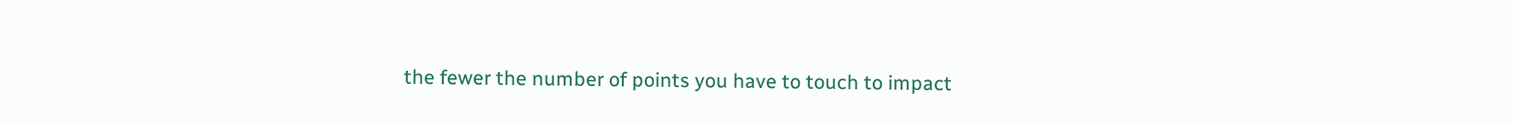the fewer the number of points you have to touch to impact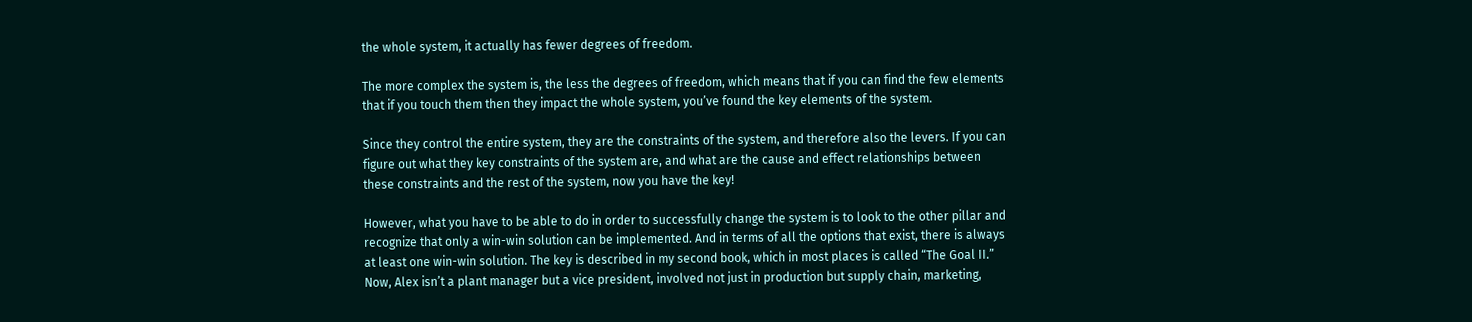the whole system, it actually has fewer degrees of freedom.

The more complex the system is, the less the degrees of freedom, which means that if you can find the few elements that if you touch them then they impact the whole system, you’ve found the key elements of the system.

Since they control the entire system, they are the constraints of the system, and therefore also the levers. If you can figure out what they key constraints of the system are, and what are the cause and effect relationships between these constraints and the rest of the system, now you have the key!

However, what you have to be able to do in order to successfully change the system is to look to the other pillar and recognize that only a win-win solution can be implemented. And in terms of all the options that exist, there is always at least one win-win solution. The key is described in my second book, which in most places is called “The Goal II.” Now, Alex isn’t a plant manager but a vice president, involved not just in production but supply chain, marketing,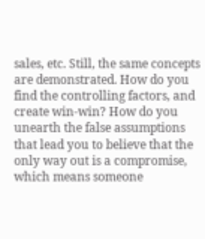sales, etc. Still, the same concepts are demonstrated. How do you find the controlling factors, and create win-win? How do you unearth the false assumptions that lead you to believe that the only way out is a compromise, which means someone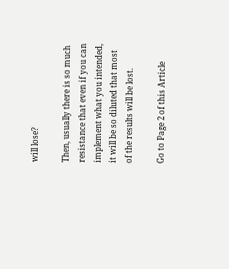will lose?

Then, usually there is so much resistance that even if you can implement what you intended, it will be so diluted that most of the results will be lost.

Go to Page 2 of this Article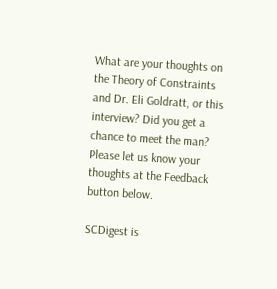What are your thoughts on the Theory of Constraints and Dr. Eli Goldratt, or this interview? Did you get a chance to meet the man? Please let us know your thoughts at the Feedback button below.

SCDigest is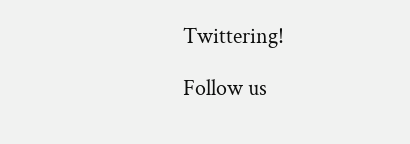Twittering!

Follow us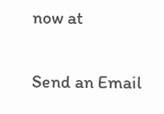now at

Send an Email